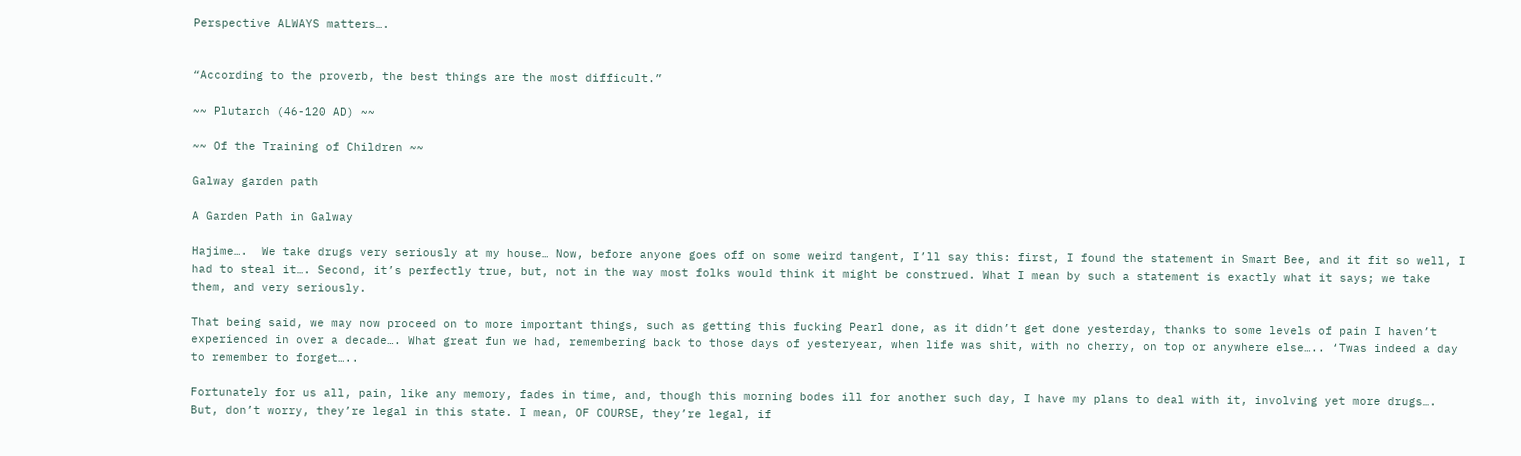Perspective ALWAYS matters….


“According to the proverb, the best things are the most difficult.”

~~ Plutarch (46-120 AD) ~~

~~ Of the Training of Children ~~

Galway garden path

A Garden Path in Galway

Hajime….  We take drugs very seriously at my house… Now, before anyone goes off on some weird tangent, I’ll say this: first, I found the statement in Smart Bee, and it fit so well, I had to steal it…. Second, it’s perfectly true, but, not in the way most folks would think it might be construed. What I mean by such a statement is exactly what it says; we take them, and very seriously.

That being said, we may now proceed on to more important things, such as getting this fucking Pearl done, as it didn’t get done yesterday, thanks to some levels of pain I haven’t experienced in over a decade…. What great fun we had, remembering back to those days of yesteryear, when life was shit, with no cherry, on top or anywhere else….. ‘Twas indeed a day to remember to forget…..

Fortunately for us all, pain, like any memory, fades in time, and, though this morning bodes ill for another such day, I have my plans to deal with it, involving yet more drugs…. But, don’t worry, they’re legal in this state. I mean, OF COURSE, they’re legal, if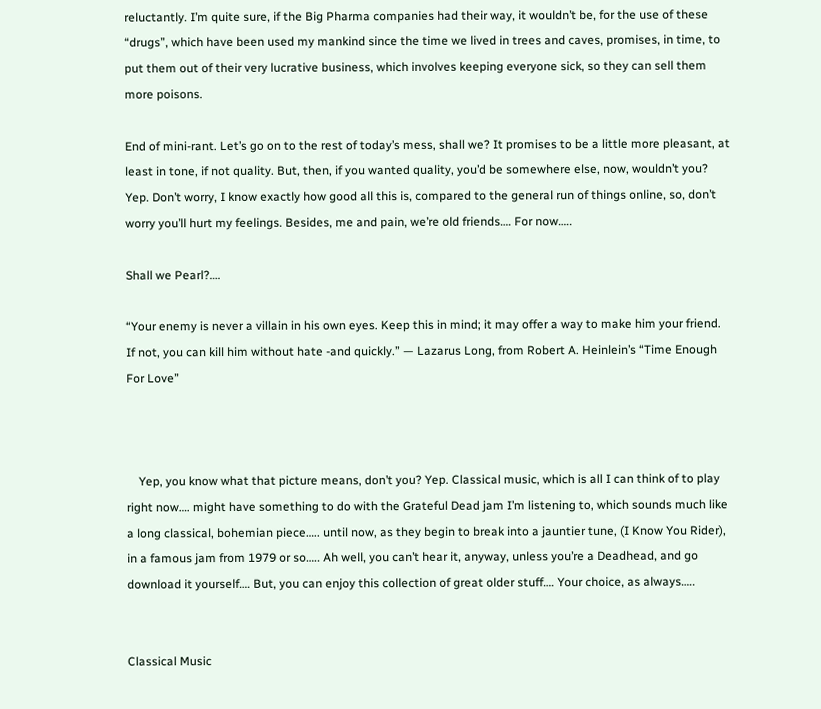reluctantly. I’m quite sure, if the Big Pharma companies had their way, it wouldn’t be, for the use of these “drugs”, which have been used my mankind since the time we lived in trees and caves, promises, in time, to put them out of their very lucrative business, which involves keeping everyone sick, so they can sell them more poisons.

End of mini-rant. Let’s go on to the rest of today’s mess, shall we? It promises to be a little more pleasant, at least in tone, if not quality. But, then, if you wanted quality, you’d be somewhere else, now, wouldn’t you? Yep. Don’t worry, I know exactly how good all this is, compared to the general run of things online, so, don’t worry you’ll hurt my feelings. Besides, me and pain, we’re old friends…. For now…..

Shall we Pearl?….

“Your enemy is never a villain in his own eyes. Keep this in mind; it may offer a way to make him your friend.  If not, you can kill him without hate -and quickly.” — Lazarus Long, from Robert A. Heinlein’s “Time Enough For Love”



    Yep, you know what that picture means, don’t you? Yep. Classical music, which is all I can think of to play right now…. might have something to do with the Grateful Dead jam I’m listening to, which sounds much like a long classical, bohemian piece….. until now, as they begin to break into a jauntier tune, (I Know You Rider), in a famous jam from 1979 or so….. Ah well, you can’t hear it, anyway, unless you’re a Deadhead, and go download it yourself…. But, you can enjoy this collection of great older stuff…. Your choice, as always…..


Classical Music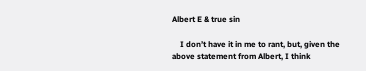Albert E & true sin

    I don’t have it in me to rant, but, given the above statement from Albert, I think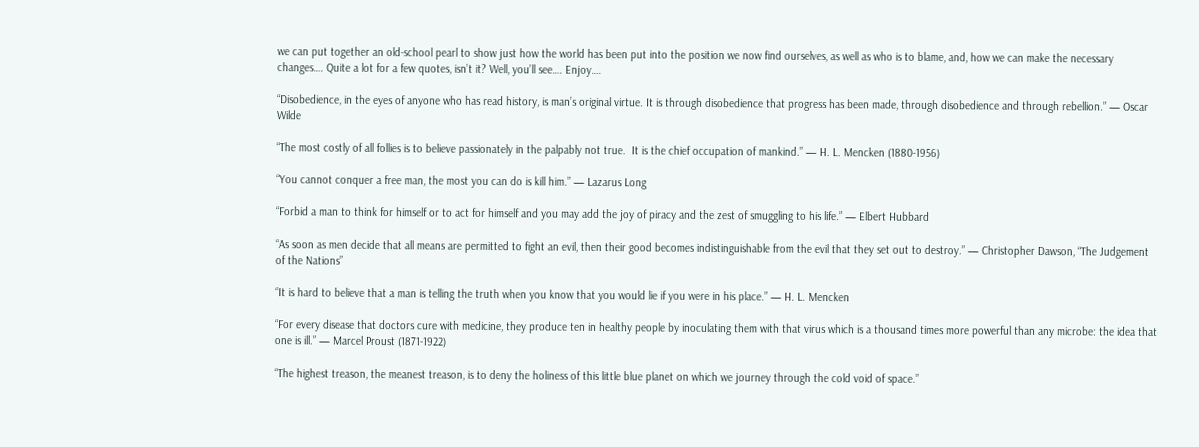we can put together an old-school pearl to show just how the world has been put into the position we now find ourselves, as well as who is to blame, and, how we can make the necessary changes…. Quite a lot for a few quotes, isn’t it? Well, you’ll see…. Enjoy….

“Disobedience, in the eyes of anyone who has read history, is man’s original virtue. It is through disobedience that progress has been made, through disobedience and through rebellion.” — Oscar Wilde

“The most costly of all follies is to believe passionately in the palpably not true.  It is the chief occupation of mankind.” — H. L. Mencken (1880-1956)

“You cannot conquer a free man, the most you can do is kill him.” — Lazarus Long

“Forbid a man to think for himself or to act for himself and you may add the joy of piracy and the zest of smuggling to his life.” — Elbert Hubbard

“As soon as men decide that all means are permitted to fight an evil, then their good becomes indistinguishable from the evil that they set out to destroy.” — Christopher Dawson, “The Judgement of the Nations”

“It is hard to believe that a man is telling the truth when you know that you would lie if you were in his place.” — H. L. Mencken

“For every disease that doctors cure with medicine, they produce ten in healthy people by inoculating them with that virus which is a thousand times more powerful than any microbe: the idea that one is ill.” — Marcel Proust (1871-1922)

“The highest treason, the meanest treason, is to deny the holiness of this little blue planet on which we journey through the cold void of space.”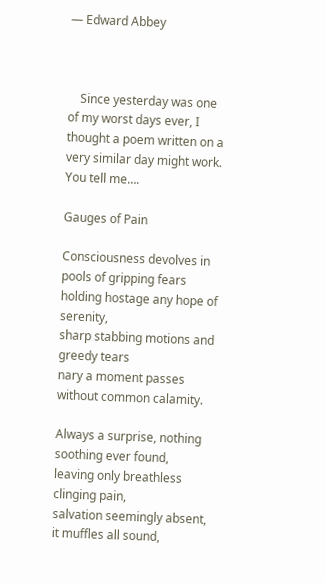— Edward Abbey



    Since yesterday was one of my worst days ever, I thought a poem written on a very similar day might work. You tell me….

Gauges of Pain

Consciousness devolves in pools of gripping fears
holding hostage any hope of serenity,
sharp stabbing motions and greedy tears
nary a moment passes without common calamity.

Always a surprise, nothing soothing ever found,
leaving only breathless clinging pain,
salvation seemingly absent, it muffles all sound,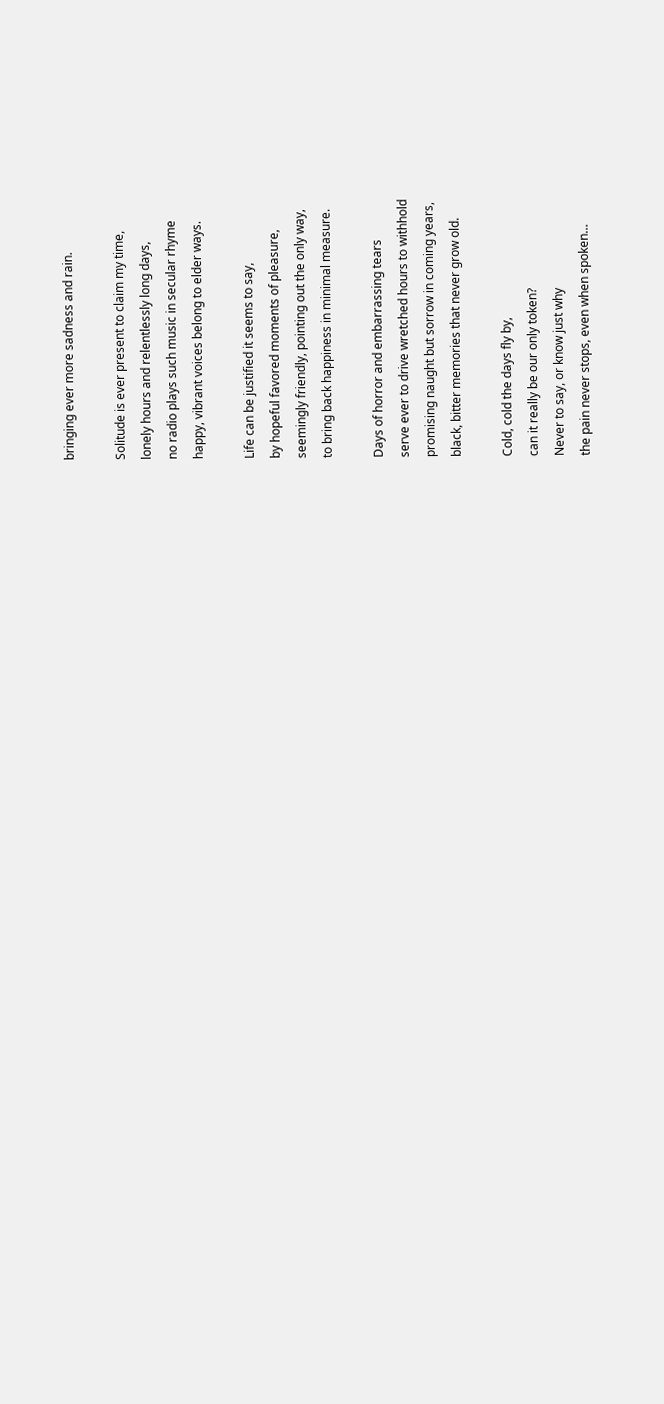bringing ever more sadness and rain.

Solitude is ever present to claim my time,
lonely hours and relentlessly long days,
no radio plays such music in secular rhyme
happy, vibrant voices belong to elder ways.

Life can be justified it seems to say,
by hopeful favored moments of pleasure,
seemingly friendly, pointing out the only way,
to bring back happiness in minimal measure.

Days of horror and embarrassing tears
serve ever to drive wretched hours to withhold
promising naught but sorrow in coming years,
black, bitter memories that never grow old.

Cold, cold the days fly by,
can it really be our only token?
Never to say, or know just why
the pain never stops, even when spoken…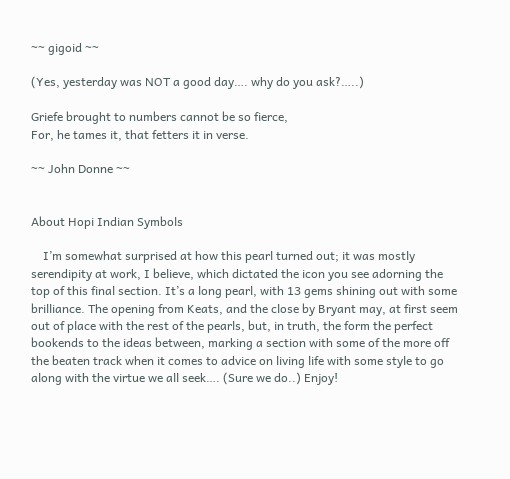~~ gigoid ~~

(Yes, yesterday was NOT a good day…. why do you ask?…..)

Griefe brought to numbers cannot be so fierce,
For, he tames it, that fetters it in verse.

~~ John Donne ~~


About Hopi Indian Symbols

    I’m somewhat surprised at how this pearl turned out; it was mostly serendipity at work, I believe, which dictated the icon you see adorning the top of this final section. It’s a long pearl, with 13 gems shining out with some brilliance. The opening from Keats, and the close by Bryant may, at first seem out of place with the rest of the pearls, but, in truth, the form the perfect bookends to the ideas between, marking a section with some of the more off the beaten track when it comes to advice on living life with some style to go along with the virtue we all seek…. (Sure we do..) Enjoy!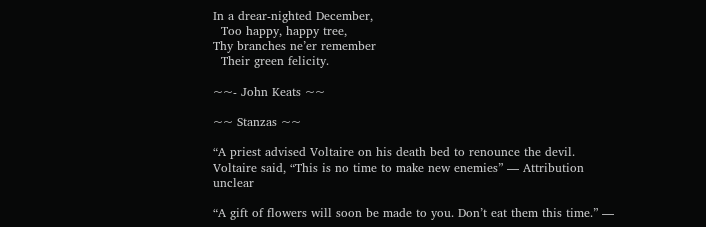In a drear-nighted December,
  Too happy, happy tree,
Thy branches ne’er remember
  Their green felicity.

~~- John Keats ~~

~~ Stanzas ~~

“A priest advised Voltaire on his death bed to renounce the devil. Voltaire said, “This is no time to make new enemies” — Attribution unclear

“A gift of flowers will soon be made to you. Don’t eat them this time.” —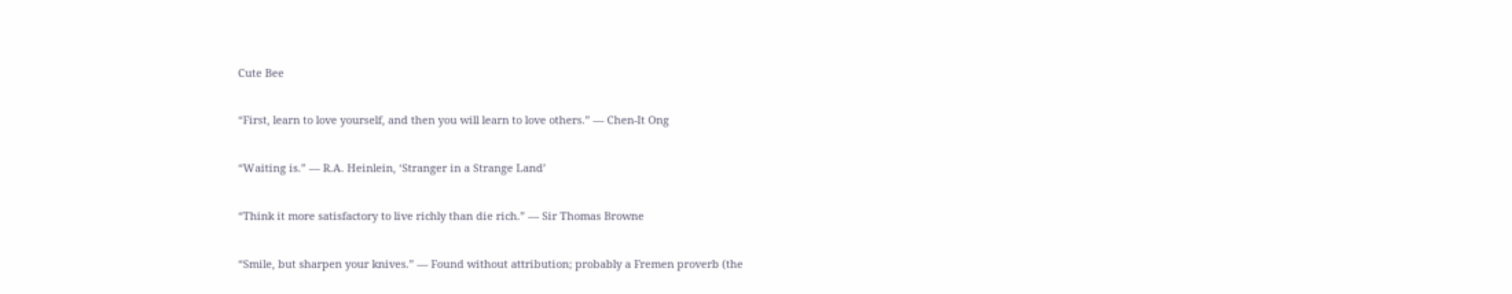Cute Bee

“First, learn to love yourself, and then you will learn to love others.” — Chen-It Ong

“Waiting is.” — R.A. Heinlein, ‘Stranger in a Strange Land’

“Think it more satisfactory to live richly than die rich.” — Sir Thomas Browne

“Smile, but sharpen your knives.” — Found without attribution; probably a Fremen proverb (the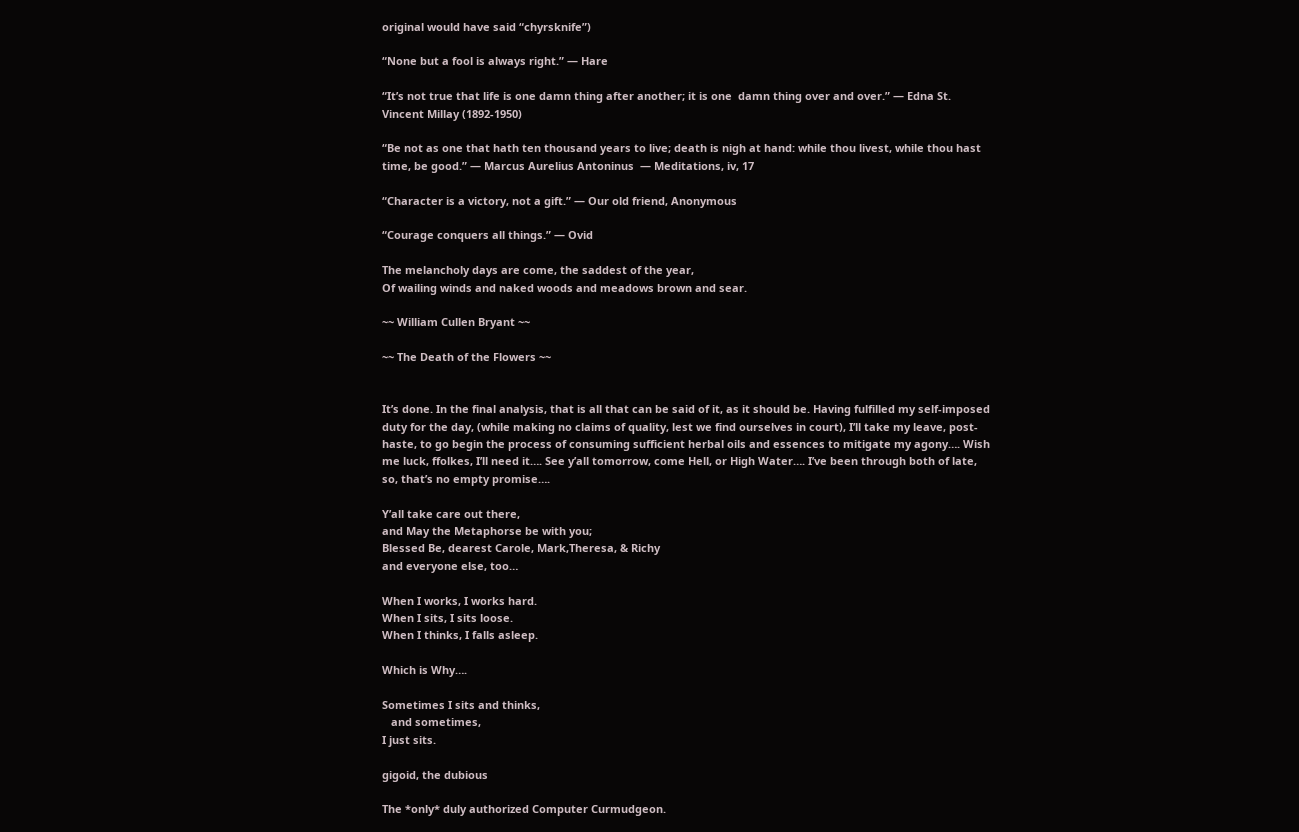original would have said “chyrsknife”)

“None but a fool is always right.” — Hare

“It’s not true that life is one damn thing after another; it is one  damn thing over and over.” — Edna St. Vincent Millay (1892-1950)

“Be not as one that hath ten thousand years to live; death is nigh at hand: while thou livest, while thou hast time, be good.” — Marcus Aurelius Antoninus  — Meditations, iv, 17

“Character is a victory, not a gift.” — Our old friend, Anonymous

“Courage conquers all things.” — Ovid

The melancholy days are come, the saddest of the year,
Of wailing winds and naked woods and meadows brown and sear.

~~ William Cullen Bryant ~~

~~ The Death of the Flowers ~~


It’s done. In the final analysis, that is all that can be said of it, as it should be. Having fulfilled my self-imposed duty for the day, (while making no claims of quality, lest we find ourselves in court), I’ll take my leave, post-haste, to go begin the process of consuming sufficient herbal oils and essences to mitigate my agony…. Wish me luck, ffolkes, I’ll need it…. See y’all tomorrow, come Hell, or High Water…. I’ve been through both of late, so, that’s no empty promise….

Y’all take care out there,
and May the Metaphorse be with you;
Blessed Be, dearest Carole, Mark,Theresa, & Richy
and everyone else, too…

When I works, I works hard.
When I sits, I sits loose.
When I thinks, I falls asleep.

Which is Why….

Sometimes I sits and thinks,
   and sometimes,
I just sits.

gigoid, the dubious

The *only* duly authorized Computer Curmudgeon.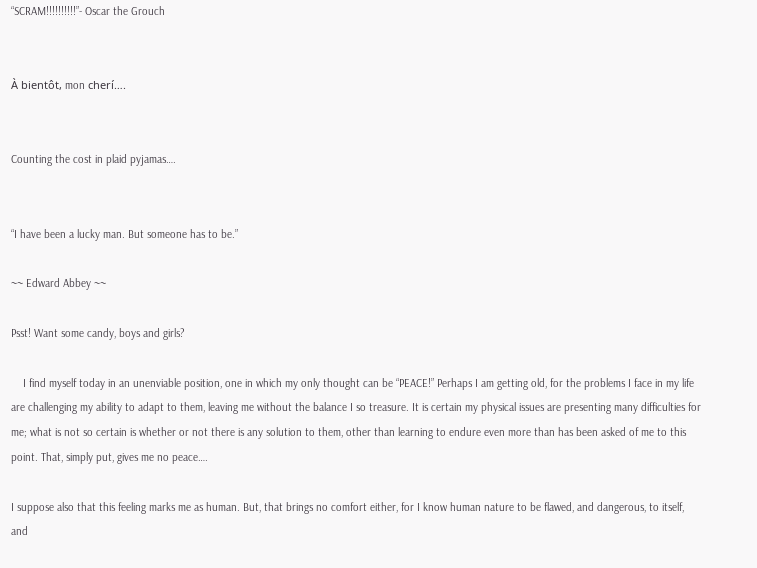“SCRAM!!!!!!!!!!”- Oscar the Grouch


À bientôt, mon cherí….


Counting the cost in plaid pyjamas….


“I have been a lucky man. But someone has to be.”

~~ Edward Abbey ~~

Psst! Want some candy, boys and girls?

    I find myself today in an unenviable position, one in which my only thought can be “PEACE!” Perhaps I am getting old, for the problems I face in my life are challenging my ability to adapt to them, leaving me without the balance I so treasure. It is certain my physical issues are presenting many difficulties for me; what is not so certain is whether or not there is any solution to them, other than learning to endure even more than has been asked of me to this point. That, simply put, gives me no peace….

I suppose also that this feeling marks me as human. But, that brings no comfort either, for I know human nature to be flawed, and dangerous, to itself, and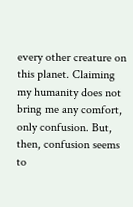every other creature on this planet. Claiming my humanity does not bring me any comfort, only confusion. But, then, confusion seems to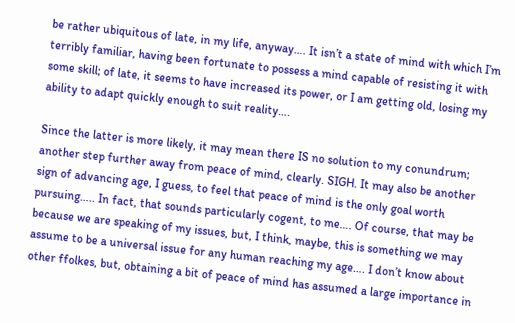be rather ubiquitous of late, in my life, anyway…. It isn’t a state of mind with which I’m terribly familiar, having been fortunate to possess a mind capable of resisting it with some skill; of late, it seems to have increased its power, or I am getting old, losing my ability to adapt quickly enough to suit reality….

Since the latter is more likely, it may mean there IS no solution to my conundrum; another step further away from peace of mind, clearly. SIGH. It may also be another sign of advancing age, I guess, to feel that peace of mind is the only goal worth pursuing….. In fact, that sounds particularly cogent, to me…. Of course, that may be because we are speaking of my issues, but, I think, maybe, this is something we may assume to be a universal issue for any human reaching my age…. I don’t know about other ffolkes, but, obtaining a bit of peace of mind has assumed a large importance in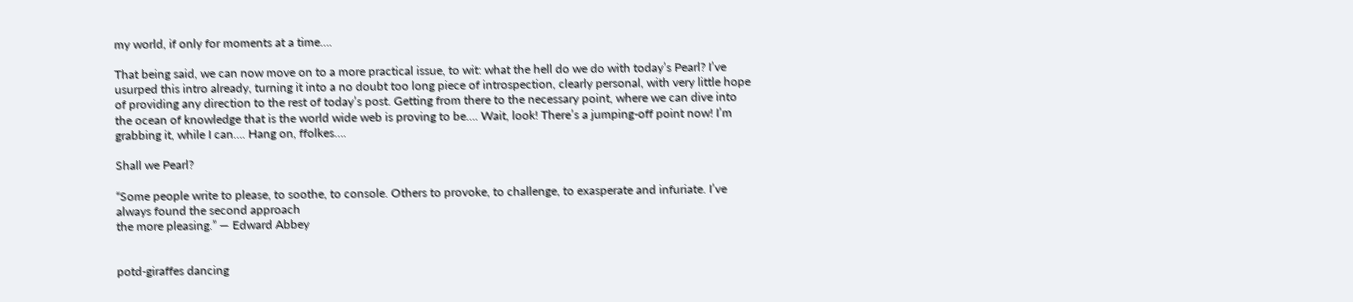my world, if only for moments at a time….

That being said, we can now move on to a more practical issue, to wit: what the hell do we do with today’s Pearl? I’ve usurped this intro already, turning it into a no doubt too long piece of introspection, clearly personal, with very little hope of providing any direction to the rest of today’s post. Getting from there to the necessary point, where we can dive into the ocean of knowledge that is the world wide web is proving to be…. Wait, look! There’s a jumping-off point now! I’m grabbing it, while I can…. Hang on, ffolkes….

Shall we Pearl?

“Some people write to please, to soothe, to console. Others to provoke, to challenge, to exasperate and infuriate. I’ve always found the second approach
the more pleasing.” — Edward Abbey


potd-giraffes dancing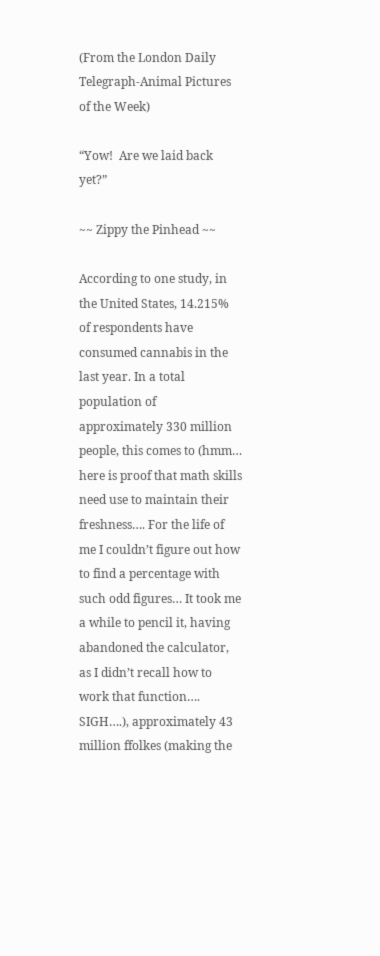(From the London Daily Telegraph-Animal Pictures of the Week)

“Yow!  Are we laid back yet?”

~~ Zippy the Pinhead ~~

According to one study, in the United States, 14.215% of respondents have consumed cannabis in the last year. In a total population of approximately 330 million people, this comes to (hmm… here is proof that math skills need use to maintain their freshness…. For the life of me I couldn’t figure out how to find a percentage with such odd figures… It took me a while to pencil it, having abandoned the calculator, as I didn’t recall how to work that function…. SIGH….), approximately 43 million ffolkes (making the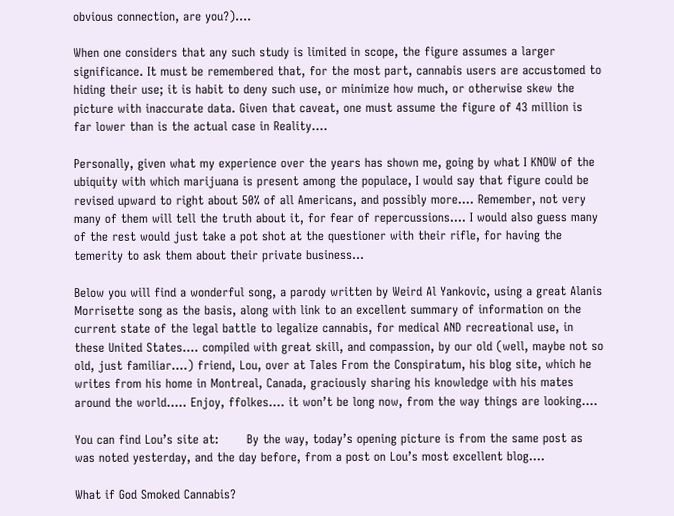obvious connection, are you?)….

When one considers that any such study is limited in scope, the figure assumes a larger significance. It must be remembered that, for the most part, cannabis users are accustomed to hiding their use; it is habit to deny such use, or minimize how much, or otherwise skew the picture with inaccurate data. Given that caveat, one must assume the figure of 43 million is far lower than is the actual case in Reality….

Personally, given what my experience over the years has shown me, going by what I KNOW of the ubiquity with which marijuana is present among the populace, I would say that figure could be revised upward to right about 50% of all Americans, and possibly more…. Remember, not very many of them will tell the truth about it, for fear of repercussions…. I would also guess many of the rest would just take a pot shot at the questioner with their rifle, for having the temerity to ask them about their private business…

Below you will find a wonderful song, a parody written by Weird Al Yankovic, using a great Alanis Morrisette song as the basis, along with link to an excellent summary of information on the current state of the legal battle to legalize cannabis, for medical AND recreational use, in these United States…. compiled with great skill, and compassion, by our old (well, maybe not so old, just familiar….) friend, Lou, over at Tales From the Conspiratum, his blog site, which he writes from his home in Montreal, Canada, graciously sharing his knowledge with his mates around the world….. Enjoy, ffolkes…. it won’t be long now, from the way things are looking….

You can find Lou’s site at:       By the way, today’s opening picture is from the same post as was noted yesterday, and the day before, from a post on Lou’s most excellent blog….

What if God Smoked Cannabis?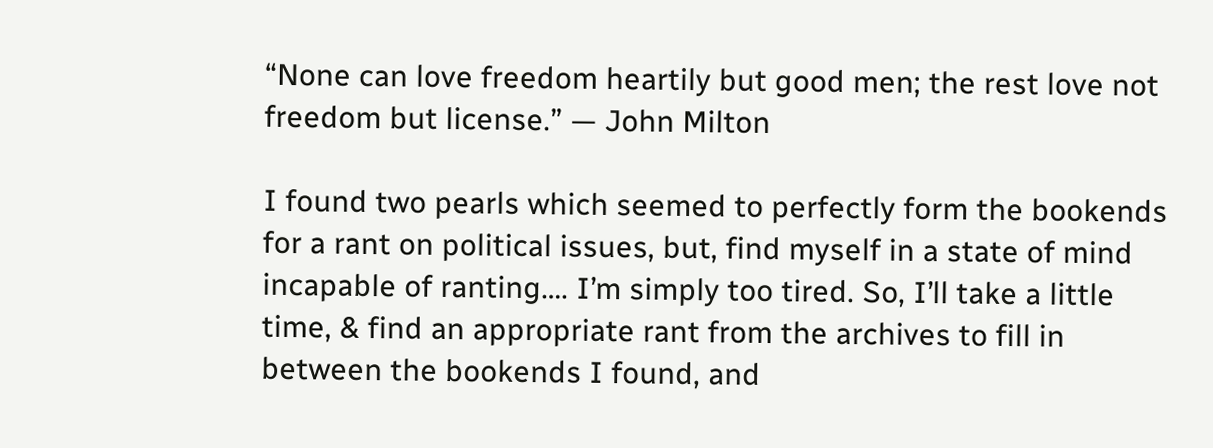“None can love freedom heartily but good men; the rest love not freedom but license.” — John Milton

I found two pearls which seemed to perfectly form the bookends for a rant on political issues, but, find myself in a state of mind incapable of ranting…. I’m simply too tired. So, I’ll take a little time, & find an appropriate rant from the archives to fill in between the bookends I found, and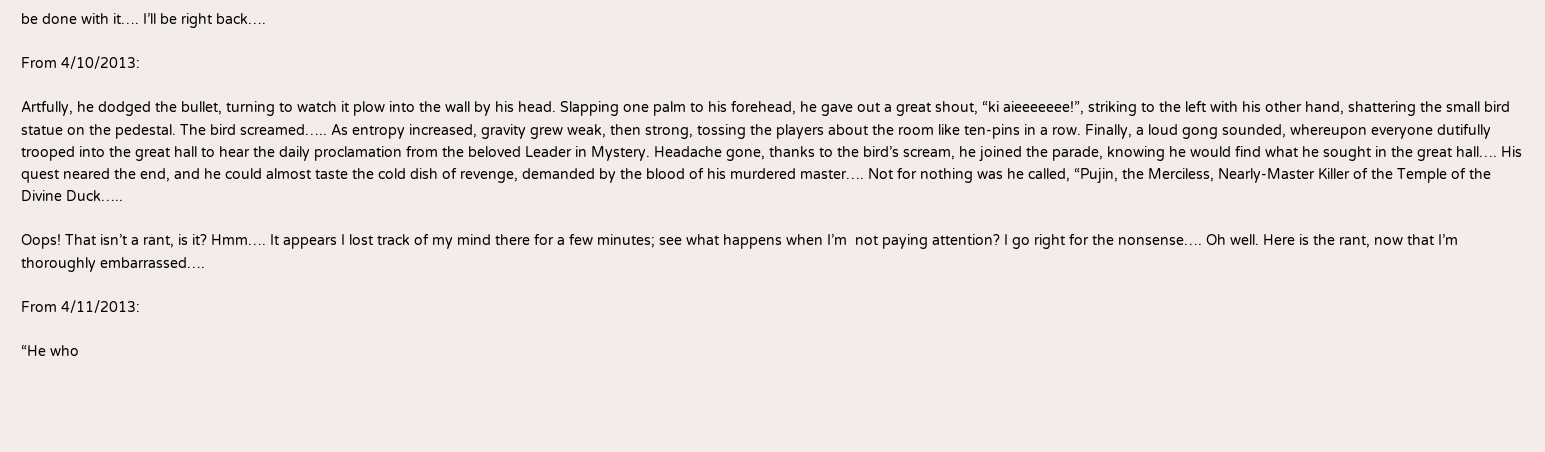be done with it…. I’ll be right back….

From 4/10/2013:

Artfully, he dodged the bullet, turning to watch it plow into the wall by his head. Slapping one palm to his forehead, he gave out a great shout, “ki aieeeeeee!”, striking to the left with his other hand, shattering the small bird statue on the pedestal. The bird screamed….. As entropy increased, gravity grew weak, then strong, tossing the players about the room like ten-pins in a row. Finally, a loud gong sounded, whereupon everyone dutifully trooped into the great hall to hear the daily proclamation from the beloved Leader in Mystery. Headache gone, thanks to the bird’s scream, he joined the parade, knowing he would find what he sought in the great hall…. His quest neared the end, and he could almost taste the cold dish of revenge, demanded by the blood of his murdered master…. Not for nothing was he called, “Pujin, the Merciless, Nearly-Master Killer of the Temple of the Divine Duck…..

Oops! That isn’t a rant, is it? Hmm…. It appears I lost track of my mind there for a few minutes; see what happens when I’m  not paying attention? I go right for the nonsense…. Oh well. Here is the rant, now that I’m thoroughly embarrassed….

From 4/11/2013:

“He who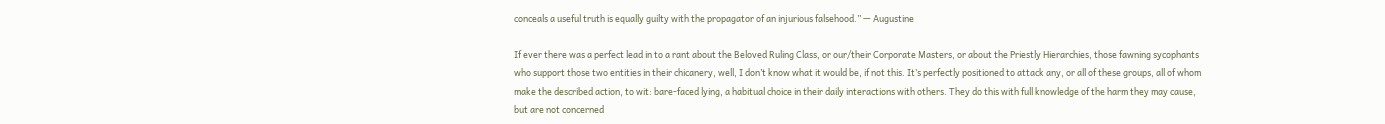conceals a useful truth is equally guilty with the propagator of an injurious falsehood.” — Augustine

If ever there was a perfect lead in to a rant about the Beloved Ruling Class, or our/their Corporate Masters, or about the Priestly Hierarchies, those fawning sycophants who support those two entities in their chicanery, well, I don’t know what it would be, if not this. It’s perfectly positioned to attack any, or all of these groups, all of whom make the described action, to wit: bare-faced lying, a habitual choice in their daily interactions with others. They do this with full knowledge of the harm they may cause, but are not concerned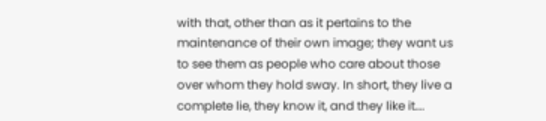with that, other than as it pertains to the maintenance of their own image; they want us to see them as people who care about those over whom they hold sway. In short, they live a complete lie, they know it, and they like it….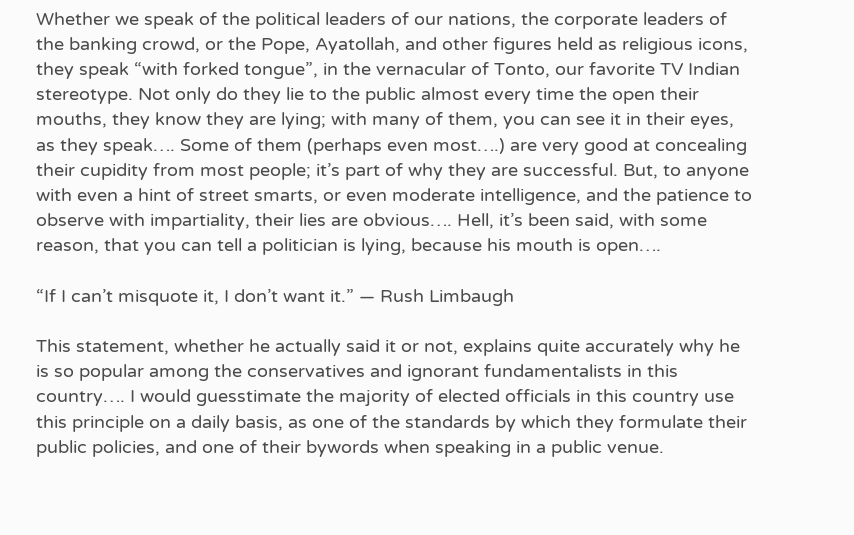Whether we speak of the political leaders of our nations, the corporate leaders of the banking crowd, or the Pope, Ayatollah, and other figures held as religious icons, they speak “with forked tongue”, in the vernacular of Tonto, our favorite TV Indian stereotype. Not only do they lie to the public almost every time the open their mouths, they know they are lying; with many of them, you can see it in their eyes, as they speak…. Some of them (perhaps even most….) are very good at concealing their cupidity from most people; it’s part of why they are successful. But, to anyone with even a hint of street smarts, or even moderate intelligence, and the patience to observe with impartiality, their lies are obvious…. Hell, it’s been said, with some reason, that you can tell a politician is lying, because his mouth is open….

“If I can’t misquote it, I don’t want it.” — Rush Limbaugh

This statement, whether he actually said it or not, explains quite accurately why he is so popular among the conservatives and ignorant fundamentalists in this country…. I would guesstimate the majority of elected officials in this country use this principle on a daily basis, as one of the standards by which they formulate their public policies, and one of their bywords when speaking in a public venue.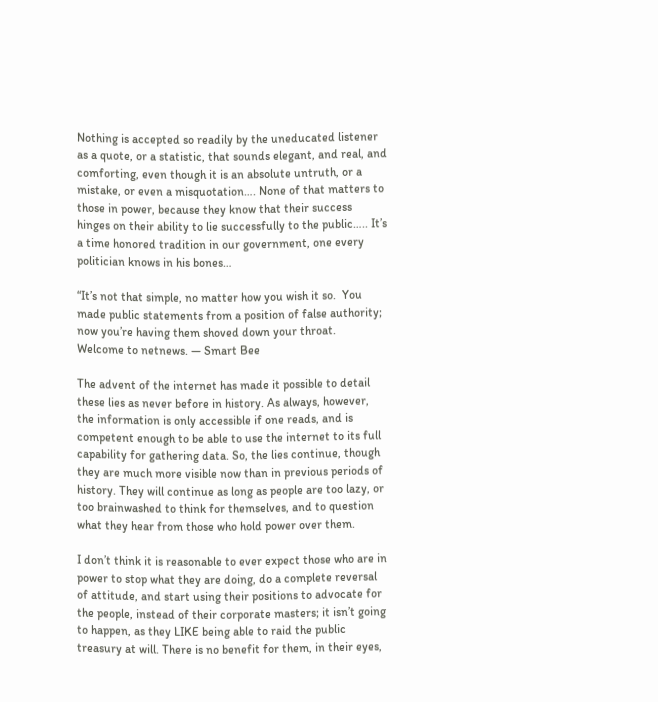Nothing is accepted so readily by the uneducated listener as a quote, or a statistic, that sounds elegant, and real, and comforting, even though it is an absolute untruth, or a mistake, or even a misquotation…. None of that matters to those in power, because they know that their success hinges on their ability to lie successfully to the public….. It’s a time honored tradition in our government, one every politician knows in his bones…

“It’s not that simple, no matter how you wish it so.  You made public statements from a position of false authority;  now you’re having them shoved down your throat.  Welcome to netnews. — Smart Bee

The advent of the internet has made it possible to detail these lies as never before in history. As always, however, the information is only accessible if one reads, and is competent enough to be able to use the internet to its full capability for gathering data. So, the lies continue, though they are much more visible now than in previous periods of history. They will continue as long as people are too lazy, or too brainwashed to think for themselves, and to question what they hear from those who hold power over them.

I don’t think it is reasonable to ever expect those who are in power to stop what they are doing, do a complete reversal of attitude, and start using their positions to advocate for the people, instead of their corporate masters; it isn’t going to happen, as they LIKE being able to raid the public treasury at will. There is no benefit for them, in their eyes,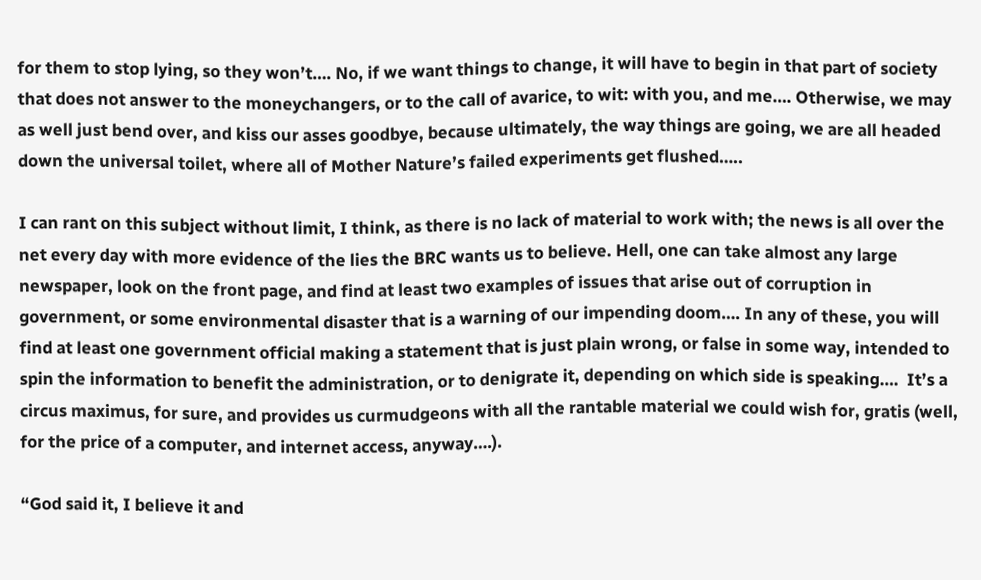for them to stop lying, so they won’t…. No, if we want things to change, it will have to begin in that part of society that does not answer to the moneychangers, or to the call of avarice, to wit: with you, and me…. Otherwise, we may as well just bend over, and kiss our asses goodbye, because ultimately, the way things are going, we are all headed down the universal toilet, where all of Mother Nature’s failed experiments get flushed…..

I can rant on this subject without limit, I think, as there is no lack of material to work with; the news is all over the net every day with more evidence of the lies the BRC wants us to believe. Hell, one can take almost any large newspaper, look on the front page, and find at least two examples of issues that arise out of corruption in government, or some environmental disaster that is a warning of our impending doom…. In any of these, you will find at least one government official making a statement that is just plain wrong, or false in some way, intended to spin the information to benefit the administration, or to denigrate it, depending on which side is speaking….  It’s a circus maximus, for sure, and provides us curmudgeons with all the rantable material we could wish for, gratis (well, for the price of a computer, and internet access, anyway….).

“God said it, I believe it and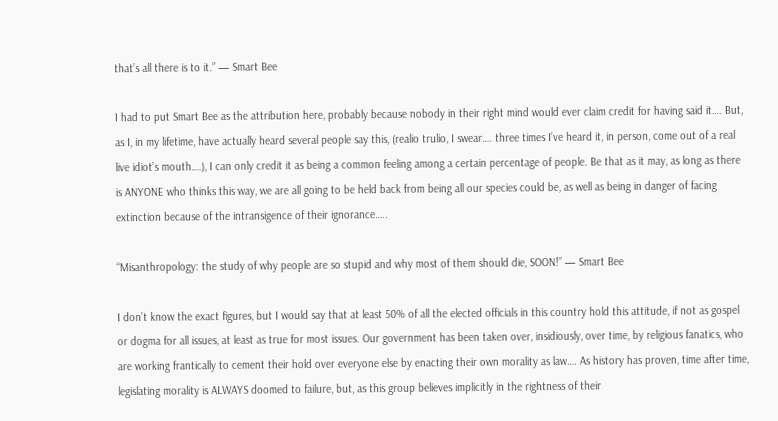that’s all there is to it.” — Smart Bee

I had to put Smart Bee as the attribution here, probably because nobody in their right mind would ever claim credit for having said it…. But, as I, in my lifetime, have actually heard several people say this, (realio trulio, I swear…. three times I’ve heard it, in person, come out of a real live idiot’s mouth….), I can only credit it as being a common feeling among a certain percentage of people. Be that as it may, as long as there is ANYONE who thinks this way, we are all going to be held back from being all our species could be, as well as being in danger of facing extinction because of the intransigence of their ignorance…..

“Misanthropology: the study of why people are so stupid and why most of them should die, SOON!” — Smart Bee

I don’t know the exact figures, but I would say that at least 50% of all the elected officials in this country hold this attitude, if not as gospel or dogma for all issues, at least as true for most issues. Our government has been taken over, insidiously, over time, by religious fanatics, who are working frantically to cement their hold over everyone else by enacting their own morality as law…. As history has proven, time after time, legislating morality is ALWAYS doomed to failure, but, as this group believes implicitly in the rightness of their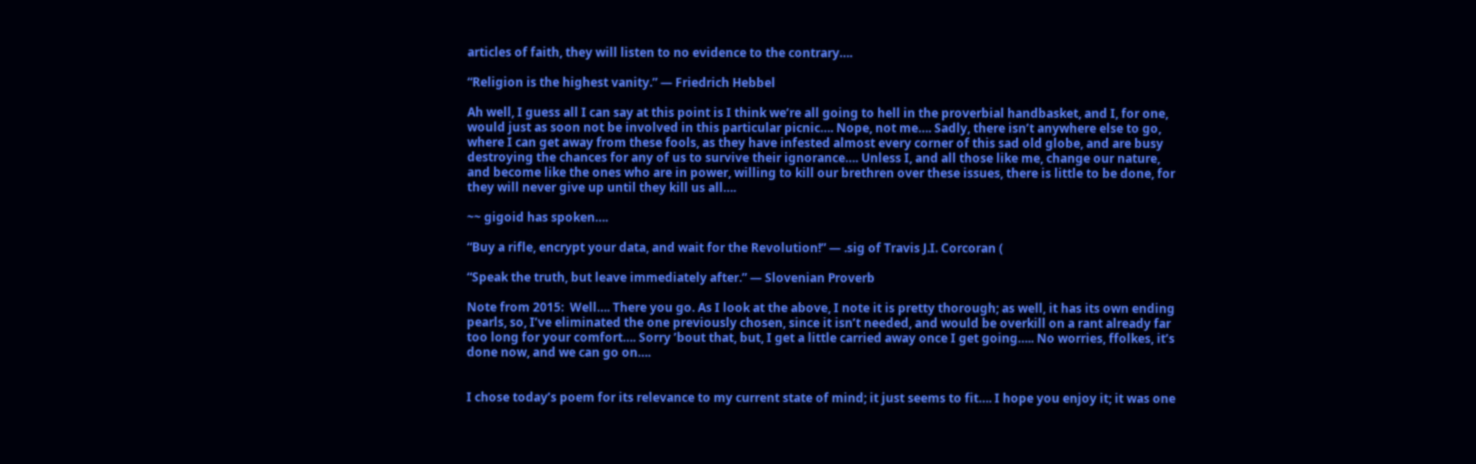articles of faith, they will listen to no evidence to the contrary….

“Religion is the highest vanity.” — Friedrich Hebbel

Ah well, I guess all I can say at this point is I think we’re all going to hell in the proverbial handbasket, and I, for one, would just as soon not be involved in this particular picnic…. Nope, not me…. Sadly, there isn’t anywhere else to go, where I can get away from these fools, as they have infested almost every corner of this sad old globe, and are busy destroying the chances for any of us to survive their ignorance…. Unless I, and all those like me, change our nature, and become like the ones who are in power, willing to kill our brethren over these issues, there is little to be done, for they will never give up until they kill us all….

~~ gigoid has spoken….

“Buy a rifle, encrypt your data, and wait for the Revolution!” — .sig of Travis J.I. Corcoran (

“Speak the truth, but leave immediately after.” — Slovenian Proverb

Note from 2015:  Well…. There you go. As I look at the above, I note it is pretty thorough; as well, it has its own ending pearls, so, I’ve eliminated the one previously chosen, since it isn’t needed, and would be overkill on a rant already far too long for your comfort…. Sorry ’bout that, but, I get a little carried away once I get going….. No worries, ffolkes, it’s done now, and we can go on….


I chose today’s poem for its relevance to my current state of mind; it just seems to fit…. I hope you enjoy it; it was one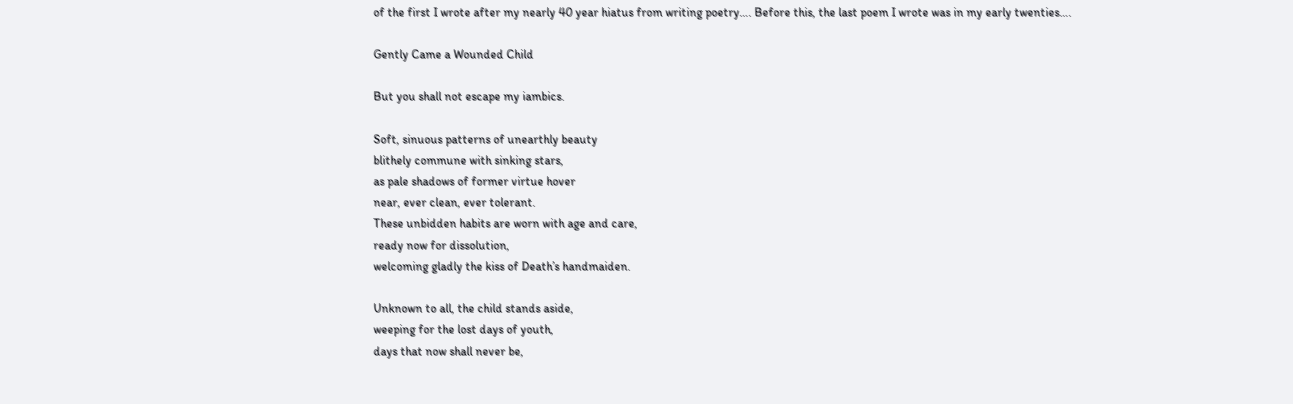of the first I wrote after my nearly 40 year hiatus from writing poetry…. Before this, the last poem I wrote was in my early twenties….

Gently Came a Wounded Child

But you shall not escape my iambics.

Soft, sinuous patterns of unearthly beauty
blithely commune with sinking stars,
as pale shadows of former virtue hover
near, ever clean, ever tolerant.
These unbidden habits are worn with age and care,
ready now for dissolution,
welcoming gladly the kiss of Death’s handmaiden.

Unknown to all, the child stands aside,
weeping for the lost days of youth,
days that now shall never be,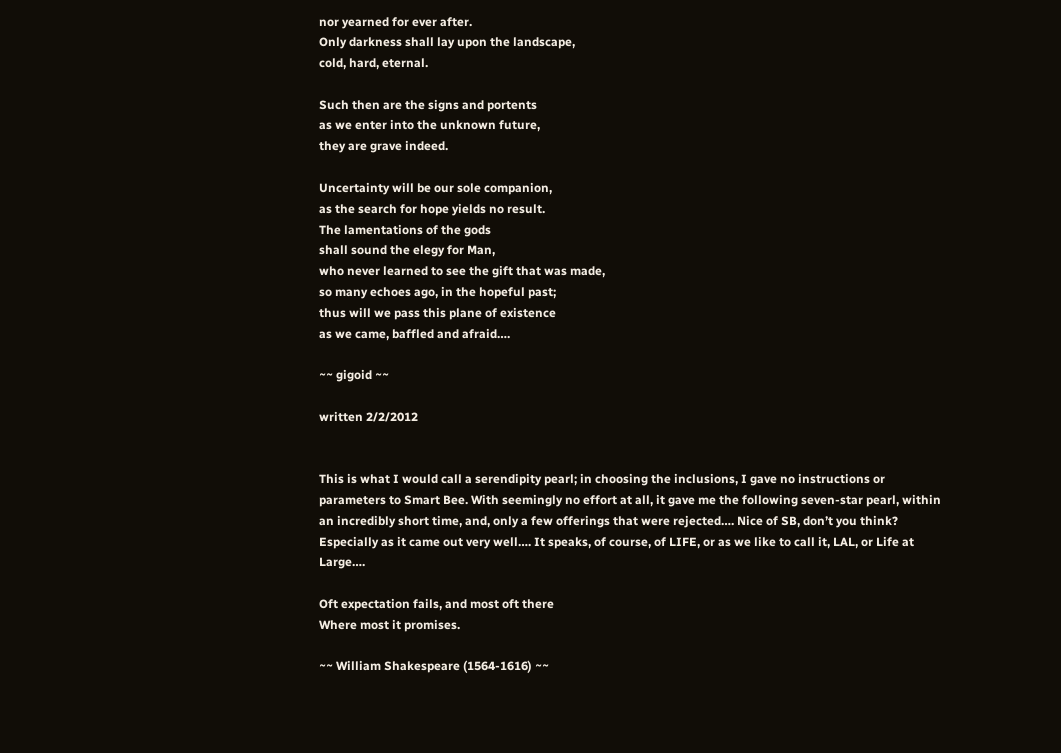nor yearned for ever after.
Only darkness shall lay upon the landscape,
cold, hard, eternal.

Such then are the signs and portents
as we enter into the unknown future,
they are grave indeed.

Uncertainty will be our sole companion,
as the search for hope yields no result.
The lamentations of the gods
shall sound the elegy for Man,
who never learned to see the gift that was made,
so many echoes ago, in the hopeful past;
thus will we pass this plane of existence
as we came, baffled and afraid….

~~ gigoid ~~

written 2/2/2012


This is what I would call a serendipity pearl; in choosing the inclusions, I gave no instructions or parameters to Smart Bee. With seemingly no effort at all, it gave me the following seven-star pearl, within an incredibly short time, and, only a few offerings that were rejected…. Nice of SB, don’t you think? Especially as it came out very well…. It speaks, of course, of LIFE, or as we like to call it, LAL, or Life at Large….

Oft expectation fails, and most oft there
Where most it promises.

~~ William Shakespeare (1564-1616) ~~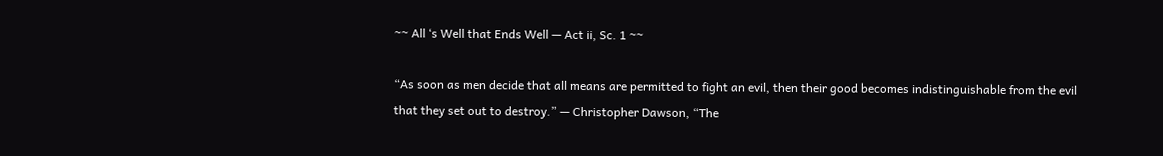~~ All ‘s Well that Ends Well — Act ii, Sc. 1 ~~

“As soon as men decide that all means are permitted to fight an evil, then their good becomes indistinguishable from the evil that they set out to destroy.” — Christopher Dawson, “The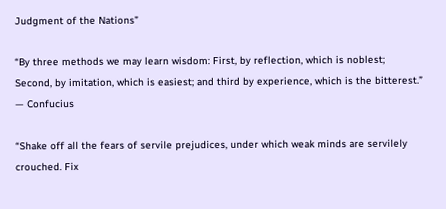Judgment of the Nations”

“By three methods we may learn wisdom: First, by reflection, which is noblest; Second, by imitation, which is easiest; and third by experience, which is the bitterest.” — Confucius

“Shake off all the fears of servile prejudices, under which weak minds are servilely crouched. Fix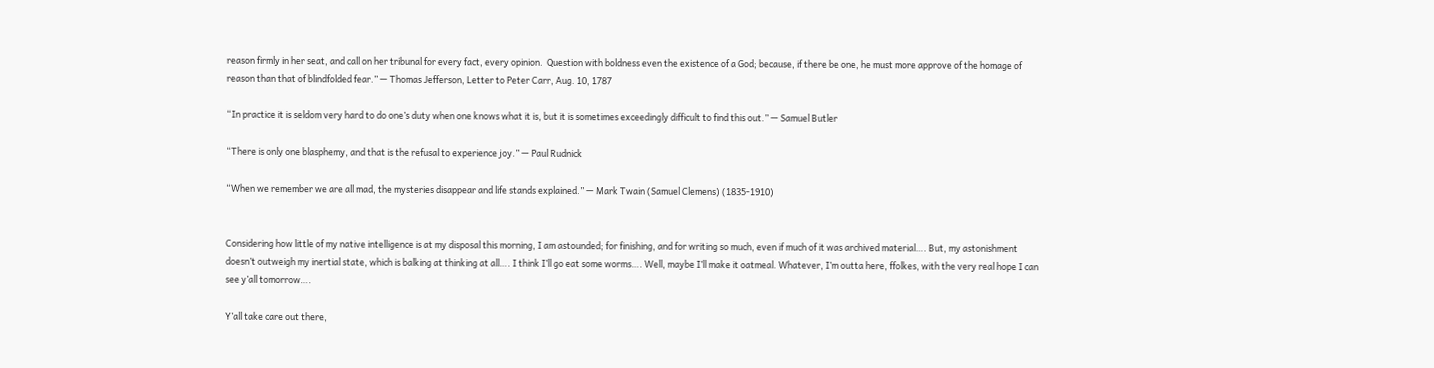reason firmly in her seat, and call on her tribunal for every fact, every opinion.  Question with boldness even the existence of a God; because, if there be one, he must more approve of the homage of reason than that of blindfolded fear.” — Thomas Jefferson, Letter to Peter Carr, Aug. 10, 1787

“In practice it is seldom very hard to do one’s duty when one knows what it is, but it is sometimes exceedingly difficult to find this out.” — Samuel Butler

“There is only one blasphemy, and that is the refusal to experience joy.” — Paul Rudnick

“When we remember we are all mad, the mysteries disappear and life stands explained.” — Mark Twain (Samuel Clemens) (1835-1910)


Considering how little of my native intelligence is at my disposal this morning, I am astounded; for finishing, and for writing so much, even if much of it was archived material…. But, my astonishment doesn’t outweigh my inertial state, which is balking at thinking at all…. I think I’ll go eat some worms…. Well, maybe I’ll make it oatmeal. Whatever, I’m outta here, ffolkes, with the very real hope I can see y’all tomorrow….

Y’all take care out there,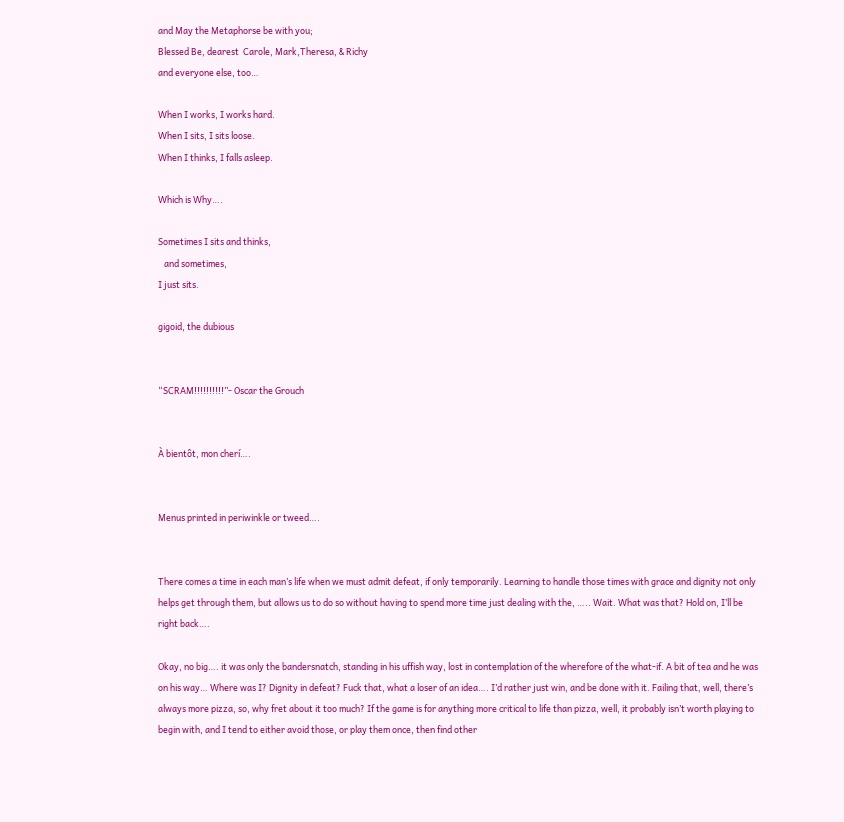and May the Metaphorse be with you;
Blessed Be, dearest  Carole, Mark,Theresa, & Richy
and everyone else, too…

When I works, I works hard.
When I sits, I sits loose.
When I thinks, I falls asleep.

Which is Why….

Sometimes I sits and thinks,
   and sometimes,
I just sits.

gigoid, the dubious


“SCRAM!!!!!!!!!!”- Oscar the Grouch


À bientôt, mon cherí….


Menus printed in periwinkle or tweed….


There comes a time in each man’s life when we must admit defeat, if only temporarily. Learning to handle those times with grace and dignity not only helps get through them, but allows us to do so without having to spend more time just dealing with the, ….. Wait. What was that? Hold on, I’ll be right back….

Okay, no big…. it was only the bandersnatch, standing in his uffish way, lost in contemplation of the wherefore of the what-if. A bit of tea and he was on his way… Where was I? Dignity in defeat? Fuck that, what a loser of an idea…. I’d rather just win, and be done with it. Failing that, well, there’s always more pizza, so, why fret about it too much? If the game is for anything more critical to life than pizza, well, it probably isn’t worth playing to begin with, and I tend to either avoid those, or play them once, then find other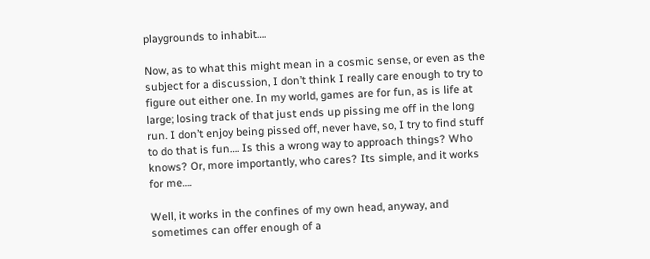playgrounds to inhabit….

Now, as to what this might mean in a cosmic sense, or even as the subject for a discussion, I don’t think I really care enough to try to figure out either one. In my world, games are for fun, as is life at large; losing track of that just ends up pissing me off in the long run. I don’t enjoy being pissed off, never have, so, I try to find stuff to do that is fun…. Is this a wrong way to approach things? Who knows? Or, more importantly, who cares? Its simple, and it works for me….

Well, it works in the confines of my own head, anyway, and sometimes can offer enough of a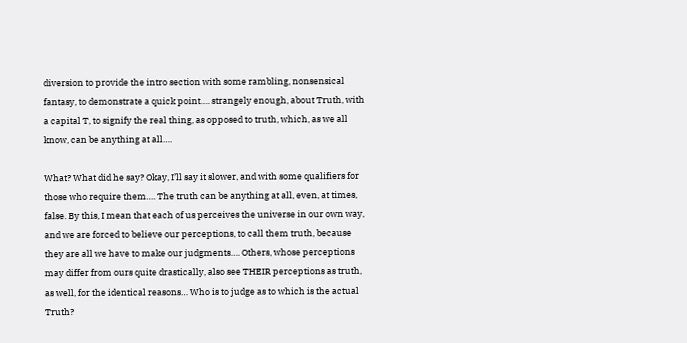diversion to provide the intro section with some rambling, nonsensical fantasy, to demonstrate a quick point…. strangely enough, about Truth, with a capital T, to signify the real thing, as opposed to truth, which, as we all know, can be anything at all….

What? What did he say? Okay, I’ll say it slower, and with some qualifiers for those who require them…. The truth can be anything at all, even, at times, false. By this, I mean that each of us perceives the universe in our own way, and we are forced to believe our perceptions, to call them truth, because they are all we have to make our judgments…. Others, whose perceptions may differ from ours quite drastically, also see THEIR perceptions as truth, as well, for the identical reasons… Who is to judge as to which is the actual Truth?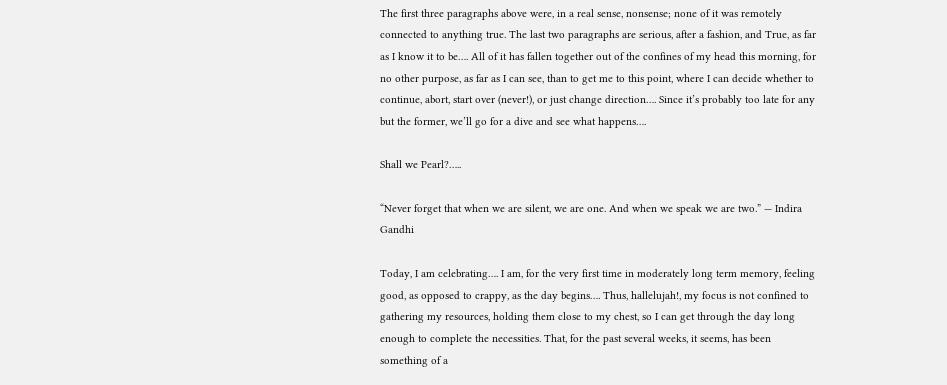The first three paragraphs above were, in a real sense, nonsense; none of it was remotely connected to anything true. The last two paragraphs are serious, after a fashion, and True, as far as I know it to be…. All of it has fallen together out of the confines of my head this morning, for no other purpose, as far as I can see, than to get me to this point, where I can decide whether to continue, abort, start over (never!), or just change direction…. Since it’s probably too late for any but the former, we’ll go for a dive and see what happens….

Shall we Pearl?…..

“Never forget that when we are silent, we are one. And when we speak we are two.” — Indira Gandhi

Today, I am celebrating…. I am, for the very first time in moderately long term memory, feeling good, as opposed to crappy, as the day begins…. Thus, hallelujah!, my focus is not confined to gathering my resources, holding them close to my chest, so I can get through the day long enough to complete the necessities. That, for the past several weeks, it seems, has been something of a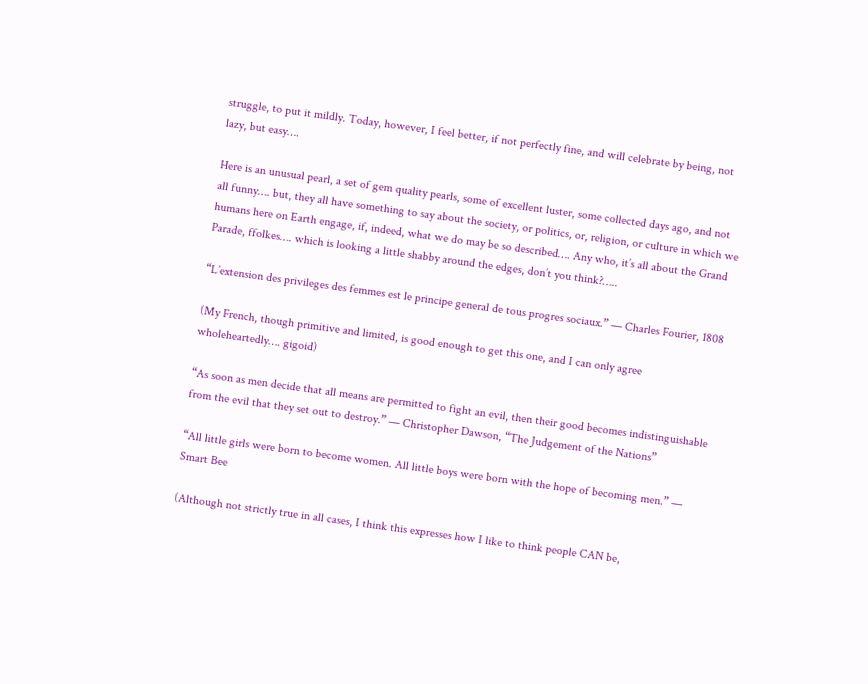struggle, to put it mildly. Today, however, I feel better, if not perfectly fine, and will celebrate by being, not lazy, but easy….

Here is an unusual pearl, a set of gem quality pearls, some of excellent luster, some collected days ago, and not all funny…. but, they all have something to say about the society, or politics, or, religion, or culture in which we humans here on Earth engage, if, indeed, what we do may be so described…. Any who, it’s all about the Grand Parade, ffolkes…. which is looking a little shabby around the edges, don’t you think?…..

“L’extension des privileges des femmes est le principe general de tous progres sociaux.” — Charles Fourier, 1808

(My French, though primitive and limited, is good enough to get this one, and I can only agree wholeheartedly…. gigoid)

“As soon as men decide that all means are permitted to fight an evil, then their good becomes indistinguishable from the evil that they set out to destroy.” — Christopher Dawson, “The Judgement of the Nations”

“All little girls were born to become women. All little boys were born with the hope of becoming men.” — Smart Bee

(Although not strictly true in all cases, I think this expresses how I like to think people CAN be,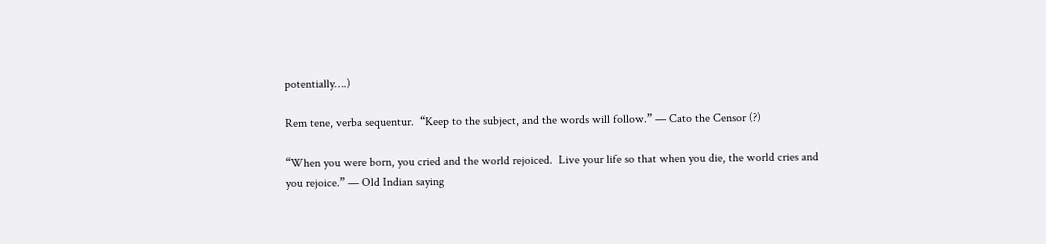potentially….)

Rem tene, verba sequentur.  “Keep to the subject, and the words will follow.” — Cato the Censor (?)

“When you were born, you cried and the world rejoiced.  Live your life so that when you die, the world cries and you rejoice.” — Old Indian saying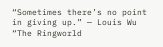“Sometimes there’s no point in giving up.” — Louis Wu “The Ringworld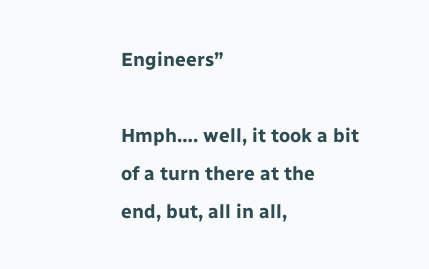Engineers”

Hmph…. well, it took a bit of a turn there at the end, but, all in all,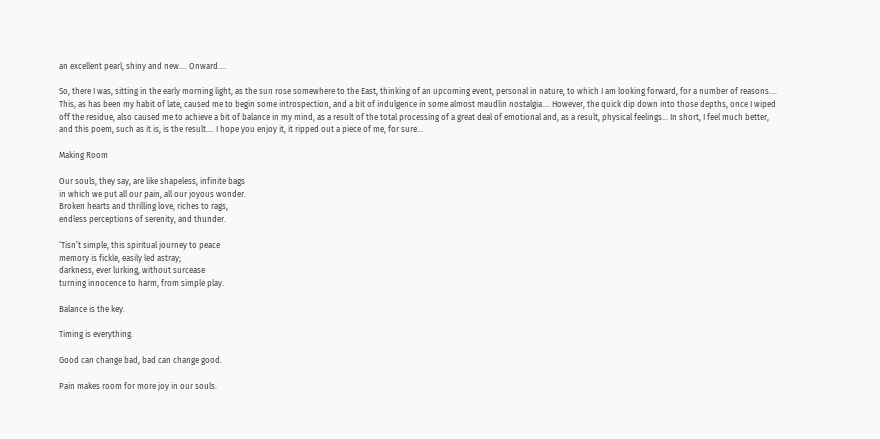an excellent pearl, shiny and new…. Onward….

So, there I was, sitting in the early morning light, as the sun rose somewhere to the East, thinking of an upcoming event, personal in nature, to which I am looking forward, for a number of reasons…. This, as has been my habit of late, caused me to begin some introspection, and a bit of indulgence in some almost maudlin nostalgia…. However, the quick dip down into those depths, once I wiped off the residue, also caused me to achieve a bit of balance in my mind, as a result of the total processing of a great deal of emotional and, as a result, physical feelings… In short, I feel much better, and this poem, such as it is, is the result…. I hope you enjoy it, it ripped out a piece of me, for sure…

Making Room

Our souls, they say, are like shapeless, infinite bags
in which we put all our pain, all our joyous wonder.
Broken hearts and thrilling love, riches to rags,
endless perceptions of serenity, and thunder.

‘Tisn’t simple, this spiritual journey to peace
memory is fickle, easily led astray;
darkness, ever lurking, without surcease
turning innocence to harm, from simple play.

Balance is the key.

Timing is everything.

Good can change bad, bad can change good.

Pain makes room for more joy in our souls.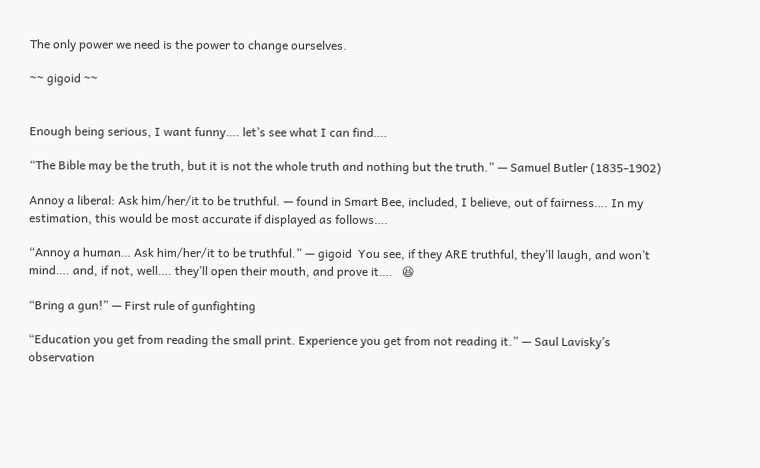The only power we need is the power to change ourselves.

~~ gigoid ~~


Enough being serious, I want funny…. let’s see what I can find….

“The Bible may be the truth, but it is not the whole truth and nothing but the truth.” — Samuel Butler (1835-1902)

Annoy a liberal: Ask him/her/it to be truthful. — found in Smart Bee, included, I believe, out of fairness…. In my estimation, this would be most accurate if displayed as follows….

“Annoy a human… Ask him/her/it to be truthful.” — gigoid  You see, if they ARE truthful, they’ll laugh, and won’t mind…. and, if not, well…. they’ll open their mouth, and prove it….   😆

“Bring a gun!” — First rule of gunfighting

“Education you get from reading the small print. Experience you get from not reading it.” — Saul Lavisky’s observation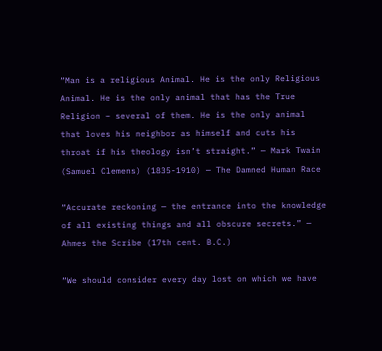“Man is a religious Animal. He is the only Religious Animal. He is the only animal that has the True Religion – several of them. He is the only animal that loves his neighbor as himself and cuts his throat if his theology isn’t straight.” — Mark Twain (Samuel Clemens) (1835-1910) — The Damned Human Race

“Accurate reckoning — the entrance into the knowledge of all existing things and all obscure secrets.” — Ahmes the Scribe (17th cent. B.C.)

“We should consider every day lost on which we have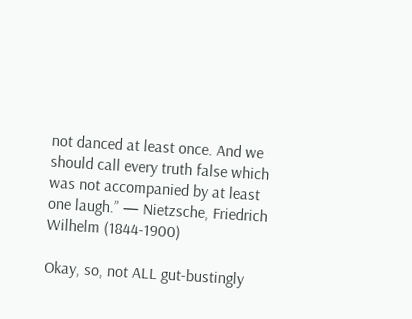not danced at least once. And we should call every truth false which was not accompanied by at least one laugh.” — Nietzsche, Friedrich Wilhelm (1844-1900)

Okay, so, not ALL gut-bustingly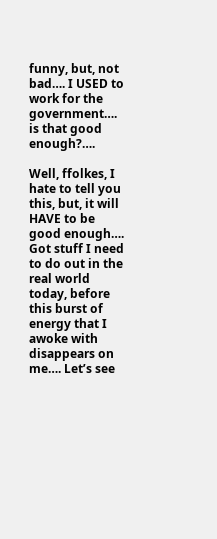funny, but, not bad…. I USED to work for the government…. is that good enough?….

Well, ffolkes, I hate to tell you this, but, it will HAVE to be good enough…. Got stuff I need to do out in the real world today, before this burst of energy that I awoke with disappears on me…. Let’s see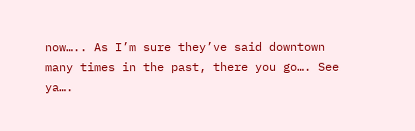now….. As I’m sure they’ve said downtown many times in the past, there you go…. See ya….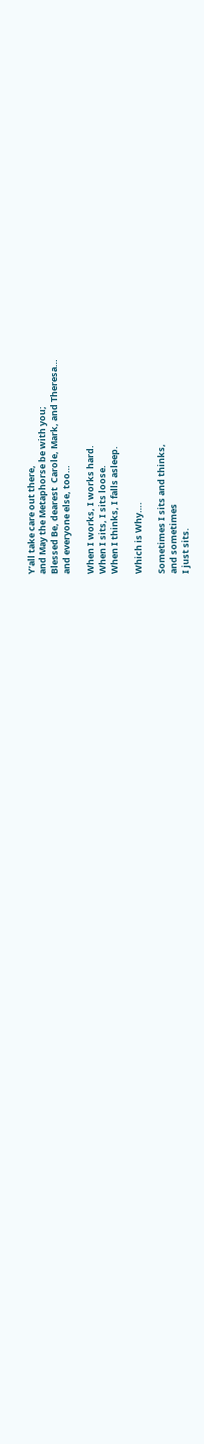Y’all take care out there,
and May the Metaphorse be with you;
Blessed Be, dearest  Carole, Mark, and Theresa…
and everyone else, too…

When I works, I works hard.
When I sits, I sits loose.
When I thinks, I falls asleep.

Which is Why….

Sometimes I sits and thinks,
and sometimes
I just sits.